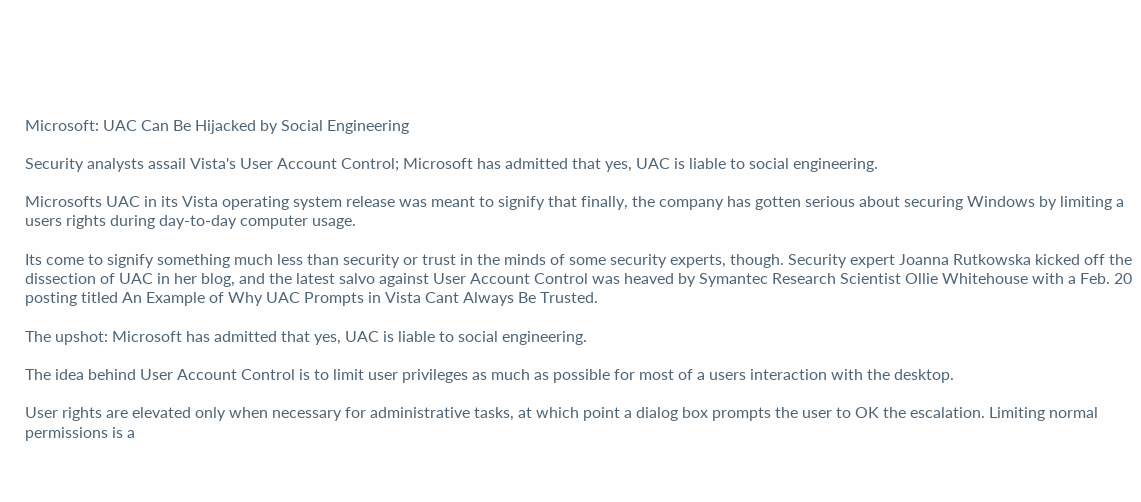Microsoft: UAC Can Be Hijacked by Social Engineering

Security analysts assail Vista's User Account Control; Microsoft has admitted that yes, UAC is liable to social engineering.

Microsofts UAC in its Vista operating system release was meant to signify that finally, the company has gotten serious about securing Windows by limiting a users rights during day-to-day computer usage.

Its come to signify something much less than security or trust in the minds of some security experts, though. Security expert Joanna Rutkowska kicked off the dissection of UAC in her blog, and the latest salvo against User Account Control was heaved by Symantec Research Scientist Ollie Whitehouse with a Feb. 20 posting titled An Example of Why UAC Prompts in Vista Cant Always Be Trusted.

The upshot: Microsoft has admitted that yes, UAC is liable to social engineering.

The idea behind User Account Control is to limit user privileges as much as possible for most of a users interaction with the desktop.

User rights are elevated only when necessary for administrative tasks, at which point a dialog box prompts the user to OK the escalation. Limiting normal permissions is a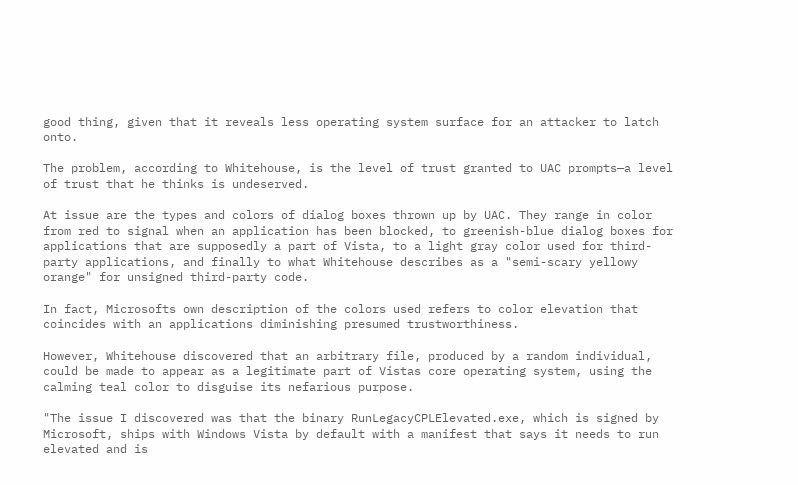good thing, given that it reveals less operating system surface for an attacker to latch onto.

The problem, according to Whitehouse, is the level of trust granted to UAC prompts—a level of trust that he thinks is undeserved.

At issue are the types and colors of dialog boxes thrown up by UAC. They range in color from red to signal when an application has been blocked, to greenish-blue dialog boxes for applications that are supposedly a part of Vista, to a light gray color used for third-party applications, and finally to what Whitehouse describes as a "semi-scary yellowy orange" for unsigned third-party code.

In fact, Microsofts own description of the colors used refers to color elevation that coincides with an applications diminishing presumed trustworthiness.

However, Whitehouse discovered that an arbitrary file, produced by a random individual, could be made to appear as a legitimate part of Vistas core operating system, using the calming teal color to disguise its nefarious purpose.

"The issue I discovered was that the binary RunLegacyCPLElevated.exe, which is signed by Microsoft, ships with Windows Vista by default with a manifest that says it needs to run elevated and is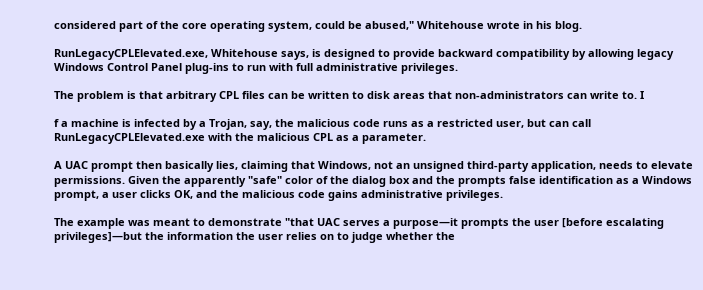considered part of the core operating system, could be abused," Whitehouse wrote in his blog.

RunLegacyCPLElevated.exe, Whitehouse says, is designed to provide backward compatibility by allowing legacy Windows Control Panel plug-ins to run with full administrative privileges.

The problem is that arbitrary CPL files can be written to disk areas that non-administrators can write to. I

f a machine is infected by a Trojan, say, the malicious code runs as a restricted user, but can call RunLegacyCPLElevated.exe with the malicious CPL as a parameter.

A UAC prompt then basically lies, claiming that Windows, not an unsigned third-party application, needs to elevate permissions. Given the apparently "safe" color of the dialog box and the prompts false identification as a Windows prompt, a user clicks OK, and the malicious code gains administrative privileges.

The example was meant to demonstrate "that UAC serves a purpose—it prompts the user [before escalating privileges]—but the information the user relies on to judge whether the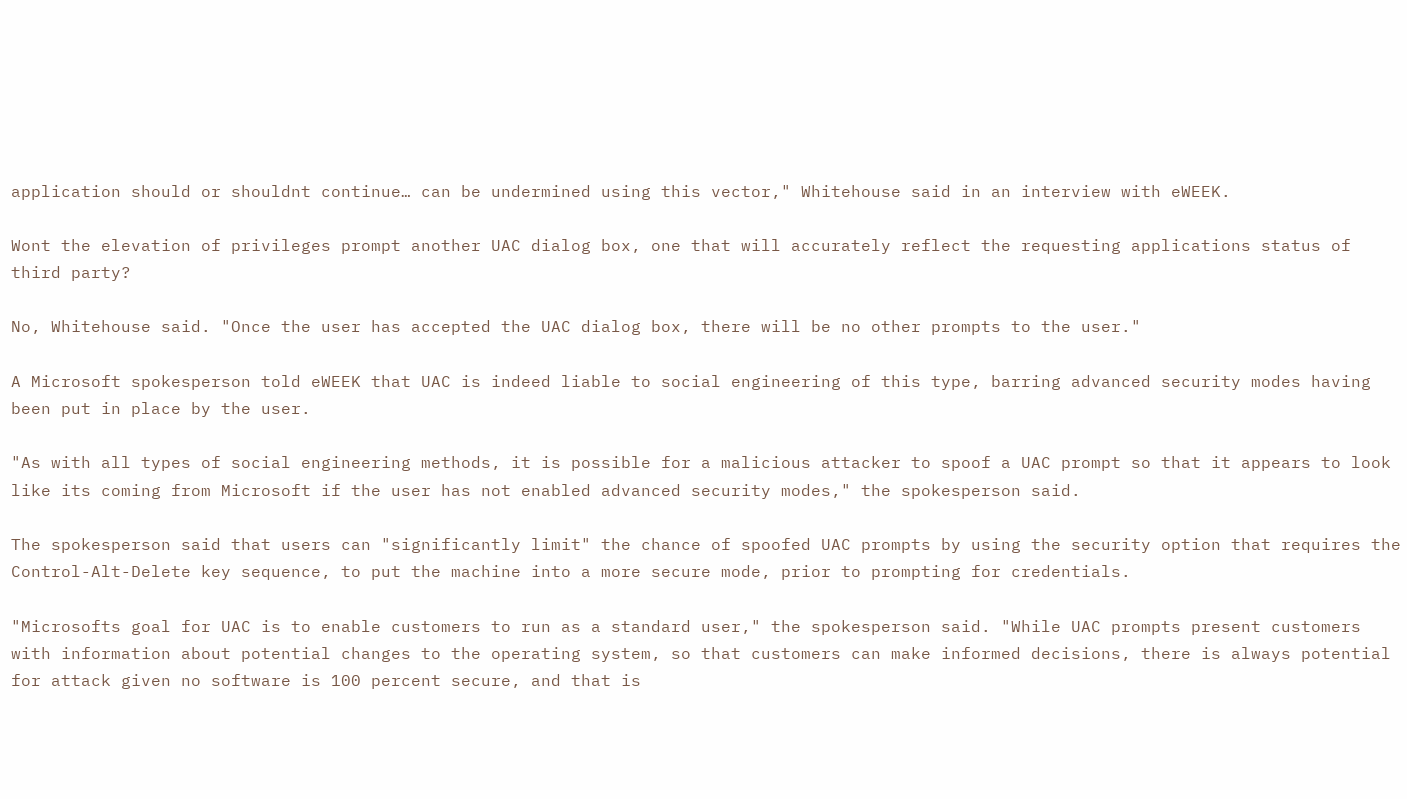application should or shouldnt continue… can be undermined using this vector," Whitehouse said in an interview with eWEEK.

Wont the elevation of privileges prompt another UAC dialog box, one that will accurately reflect the requesting applications status of third party?

No, Whitehouse said. "Once the user has accepted the UAC dialog box, there will be no other prompts to the user."

A Microsoft spokesperson told eWEEK that UAC is indeed liable to social engineering of this type, barring advanced security modes having been put in place by the user.

"As with all types of social engineering methods, it is possible for a malicious attacker to spoof a UAC prompt so that it appears to look like its coming from Microsoft if the user has not enabled advanced security modes," the spokesperson said.

The spokesperson said that users can "significantly limit" the chance of spoofed UAC prompts by using the security option that requires the Control-Alt-Delete key sequence, to put the machine into a more secure mode, prior to prompting for credentials.

"Microsofts goal for UAC is to enable customers to run as a standard user," the spokesperson said. "While UAC prompts present customers with information about potential changes to the operating system, so that customers can make informed decisions, there is always potential for attack given no software is 100 percent secure, and that is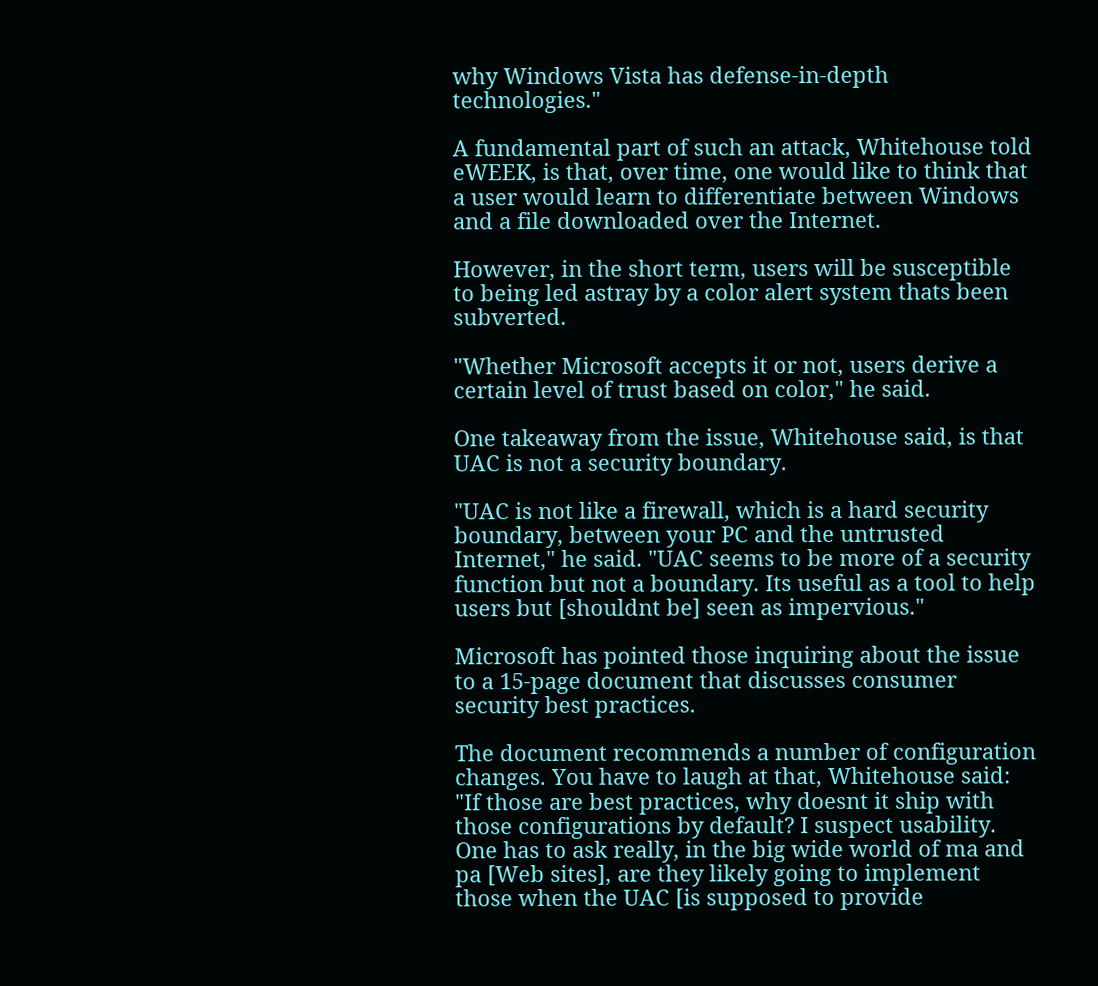why Windows Vista has defense-in-depth technologies."

A fundamental part of such an attack, Whitehouse told eWEEK, is that, over time, one would like to think that a user would learn to differentiate between Windows and a file downloaded over the Internet.

However, in the short term, users will be susceptible to being led astray by a color alert system thats been subverted.

"Whether Microsoft accepts it or not, users derive a certain level of trust based on color," he said.

One takeaway from the issue, Whitehouse said, is that UAC is not a security boundary.

"UAC is not like a firewall, which is a hard security boundary, between your PC and the untrusted Internet," he said. "UAC seems to be more of a security function but not a boundary. Its useful as a tool to help users but [shouldnt be] seen as impervious."

Microsoft has pointed those inquiring about the issue to a 15-page document that discusses consumer security best practices.

The document recommends a number of configuration changes. You have to laugh at that, Whitehouse said: "If those are best practices, why doesnt it ship with those configurations by default? I suspect usability. One has to ask really, in the big wide world of ma and pa [Web sites], are they likely going to implement those when the UAC [is supposed to provide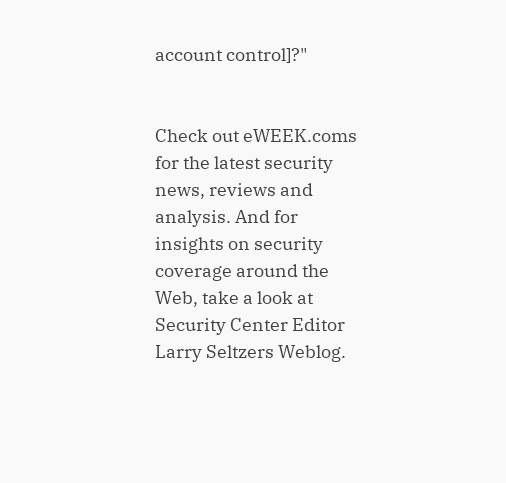account control]?"


Check out eWEEK.coms for the latest security news, reviews and analysis. And for insights on security coverage around the Web, take a look at Security Center Editor Larry Seltzers Weblog.